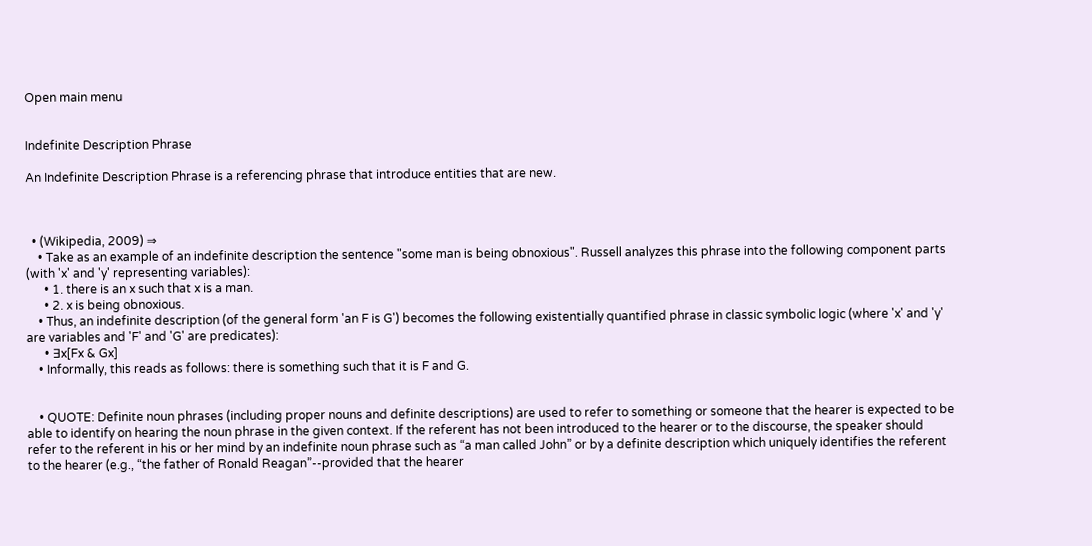Open main menu


Indefinite Description Phrase

An Indefinite Description Phrase is a referencing phrase that introduce entities that are new.



  • (Wikipedia, 2009) ⇒
    • Take as an example of an indefinite description the sentence "some man is being obnoxious". Russell analyzes this phrase into the following component parts (with 'x' and 'y' representing variables):
      • 1. there is an x such that x is a man.
      • 2. x is being obnoxious.
    • Thus, an indefinite description (of the general form 'an F is G') becomes the following existentially quantified phrase in classic symbolic logic (where 'x' and 'y' are variables and 'F' and 'G' are predicates):
      • ∃x[Fx & Gx]
    • Informally, this reads as follows: there is something such that it is F and G.


    • QUOTE: Definite noun phrases (including proper nouns and definite descriptions) are used to refer to something or someone that the hearer is expected to be able to identify on hearing the noun phrase in the given context. If the referent has not been introduced to the hearer or to the discourse, the speaker should refer to the referent in his or her mind by an indefinite noun phrase such as “a man called John” or by a definite description which uniquely identifies the referent to the hearer (e.g., “the father of Ronald Reagan”--provided that the hearer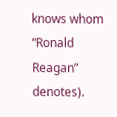knows whom “Ronald Reagan” denotes).